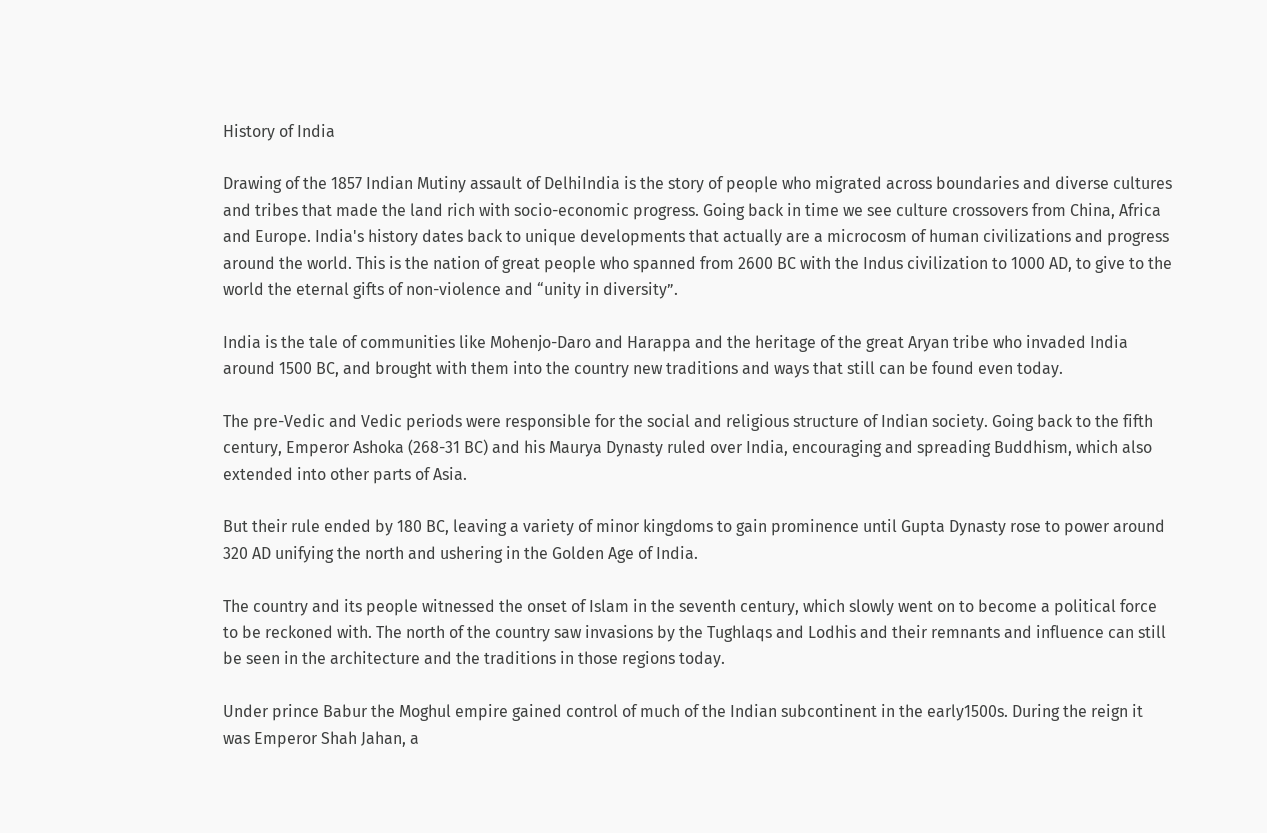History of India

Drawing of the 1857 Indian Mutiny assault of DelhiIndia is the story of people who migrated across boundaries and diverse cultures and tribes that made the land rich with socio-economic progress. Going back in time we see culture crossovers from China, Africa and Europe. India's history dates back to unique developments that actually are a microcosm of human civilizations and progress around the world. This is the nation of great people who spanned from 2600 BC with the Indus civilization to 1000 AD, to give to the world the eternal gifts of non-violence and “unity in diversity”.

India is the tale of communities like Mohenjo-Daro and Harappa and the heritage of the great Aryan tribe who invaded India around 1500 BC, and brought with them into the country new traditions and ways that still can be found even today.

The pre-Vedic and Vedic periods were responsible for the social and religious structure of Indian society. Going back to the fifth century, Emperor Ashoka (268-31 BC) and his Maurya Dynasty ruled over India, encouraging and spreading Buddhism, which also extended into other parts of Asia.

But their rule ended by 180 BC, leaving a variety of minor kingdoms to gain prominence until Gupta Dynasty rose to power around 320 AD unifying the north and ushering in the Golden Age of India.

The country and its people witnessed the onset of Islam in the seventh century, which slowly went on to become a political force to be reckoned with. The north of the country saw invasions by the Tughlaqs and Lodhis and their remnants and influence can still be seen in the architecture and the traditions in those regions today.

Under prince Babur the Moghul empire gained control of much of the Indian subcontinent in the early1500s. During the reign it was Emperor Shah Jahan, a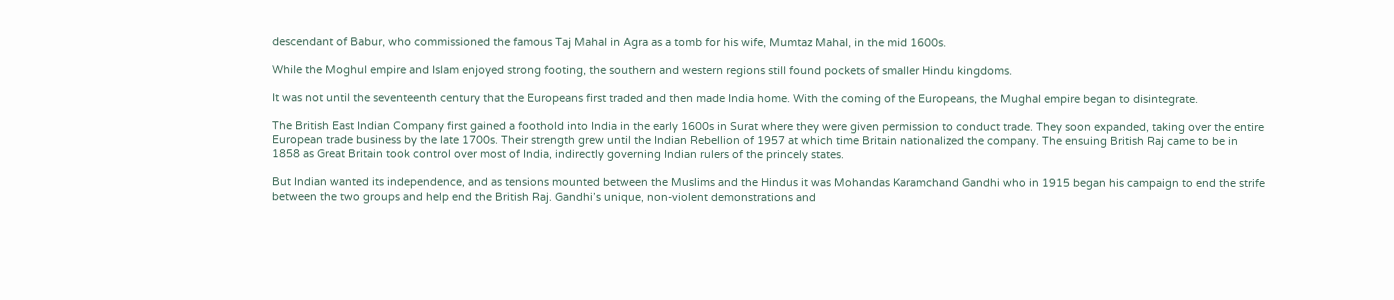descendant of Babur, who commissioned the famous Taj Mahal in Agra as a tomb for his wife, Mumtaz Mahal, in the mid 1600s.

While the Moghul empire and Islam enjoyed strong footing, the southern and western regions still found pockets of smaller Hindu kingdoms.

It was not until the seventeenth century that the Europeans first traded and then made India home. With the coming of the Europeans, the Mughal empire began to disintegrate.

The British East Indian Company first gained a foothold into India in the early 1600s in Surat where they were given permission to conduct trade. They soon expanded, taking over the entire European trade business by the late 1700s. Their strength grew until the Indian Rebellion of 1957 at which time Britain nationalized the company. The ensuing British Raj came to be in 1858 as Great Britain took control over most of India, indirectly governing Indian rulers of the princely states.

But Indian wanted its independence, and as tensions mounted between the Muslims and the Hindus it was Mohandas Karamchand Gandhi who in 1915 began his campaign to end the strife between the two groups and help end the British Raj. Gandhi’s unique, non-violent demonstrations and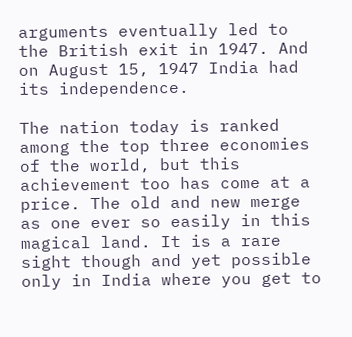arguments eventually led to the British exit in 1947. And on August 15, 1947 India had its independence.

The nation today is ranked among the top three economies of the world, but this achievement too has come at a price. The old and new merge as one ever so easily in this magical land. It is a rare sight though and yet possible only in India where you get to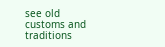see old customs and traditions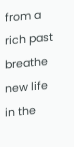from a rich past breathe new life in the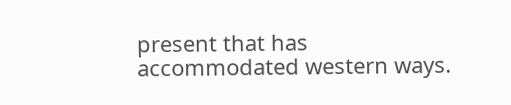present that has accommodated western ways.